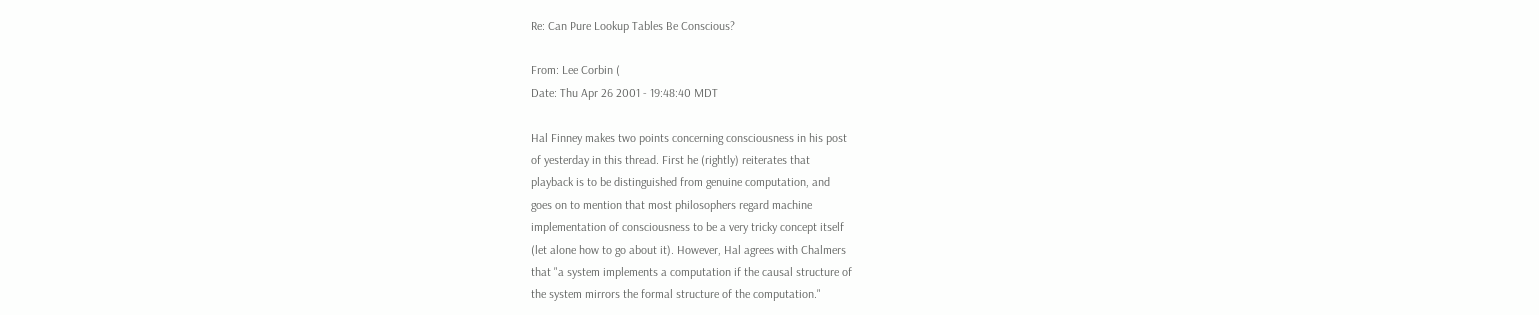Re: Can Pure Lookup Tables Be Conscious?

From: Lee Corbin (
Date: Thu Apr 26 2001 - 19:48:40 MDT

Hal Finney makes two points concerning consciousness in his post
of yesterday in this thread. First he (rightly) reiterates that
playback is to be distinguished from genuine computation, and
goes on to mention that most philosophers regard machine
implementation of consciousness to be a very tricky concept itself
(let alone how to go about it). However, Hal agrees with Chalmers
that "a system implements a computation if the causal structure of
the system mirrors the formal structure of the computation."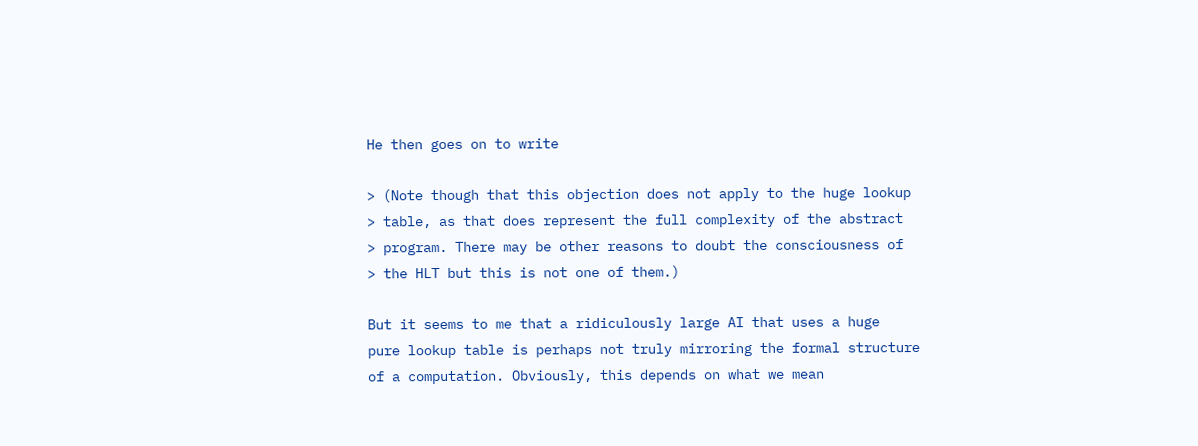He then goes on to write

> (Note though that this objection does not apply to the huge lookup
> table, as that does represent the full complexity of the abstract
> program. There may be other reasons to doubt the consciousness of
> the HLT but this is not one of them.)

But it seems to me that a ridiculously large AI that uses a huge
pure lookup table is perhaps not truly mirroring the formal structure
of a computation. Obviously, this depends on what we mean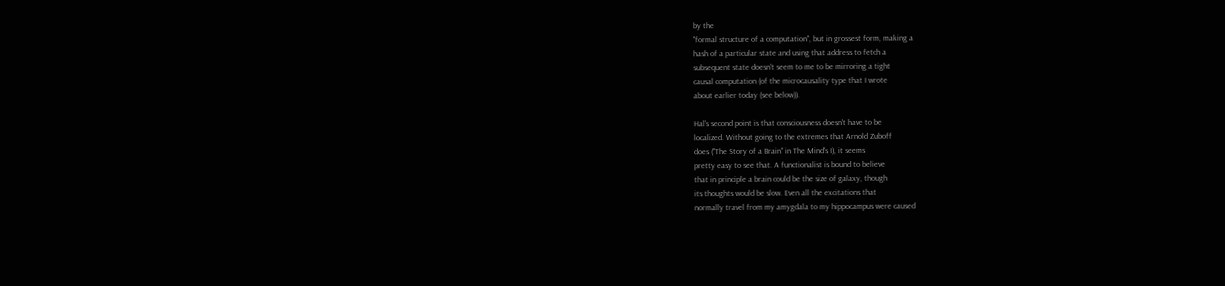by the
"formal structure of a computation", but in grossest form, making a
hash of a particular state and using that address to fetch a
subsequent state doesn't seem to me to be mirroring a tight
causal computation (of the microcausality type that I wrote
about earlier today (see below)).

Hal's second point is that consciousness doesn't have to be
localized. Without going to the extremes that Arnold Zuboff
does ("The Story of a Brain" in The Mind's I), it seems
pretty easy to see that. A functionalist is bound to believe
that in principle a brain could be the size of galaxy, though
its thoughts would be slow. Even all the excitations that
normally travel from my amygdala to my hippocampus were caused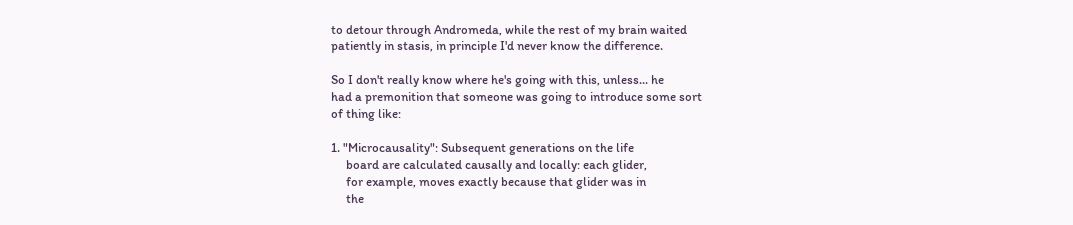to detour through Andromeda, while the rest of my brain waited
patiently in stasis, in principle I'd never know the difference.

So I don't really know where he's going with this, unless... he
had a premonition that someone was going to introduce some sort
of thing like:

1. "Microcausality": Subsequent generations on the life
     board are calculated causally and locally: each glider,
     for example, moves exactly because that glider was in
     the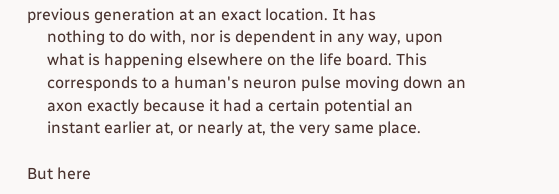previous generation at an exact location. It has
     nothing to do with, nor is dependent in any way, upon
     what is happening elsewhere on the life board. This
     corresponds to a human's neuron pulse moving down an
     axon exactly because it had a certain potential an
     instant earlier at, or nearly at, the very same place.

But here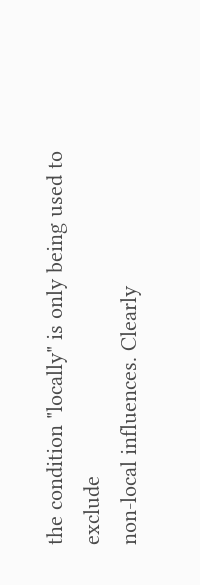the condition "locally" is only being used to exclude
non-local influences. Clearly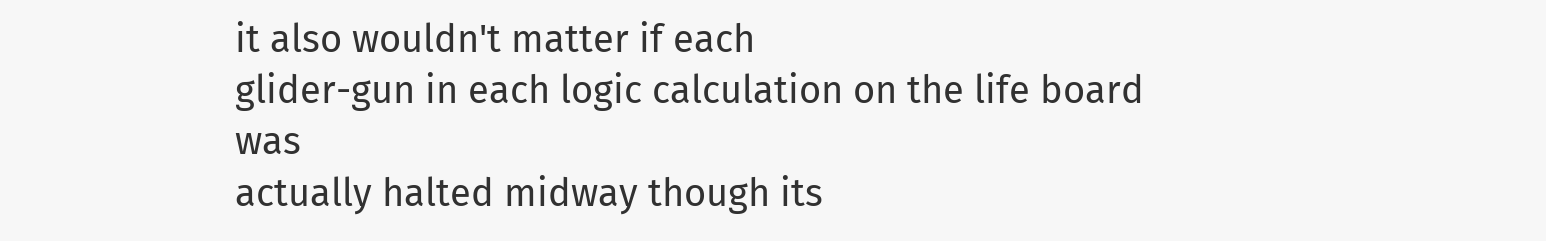it also wouldn't matter if each
glider-gun in each logic calculation on the life board was
actually halted midway though its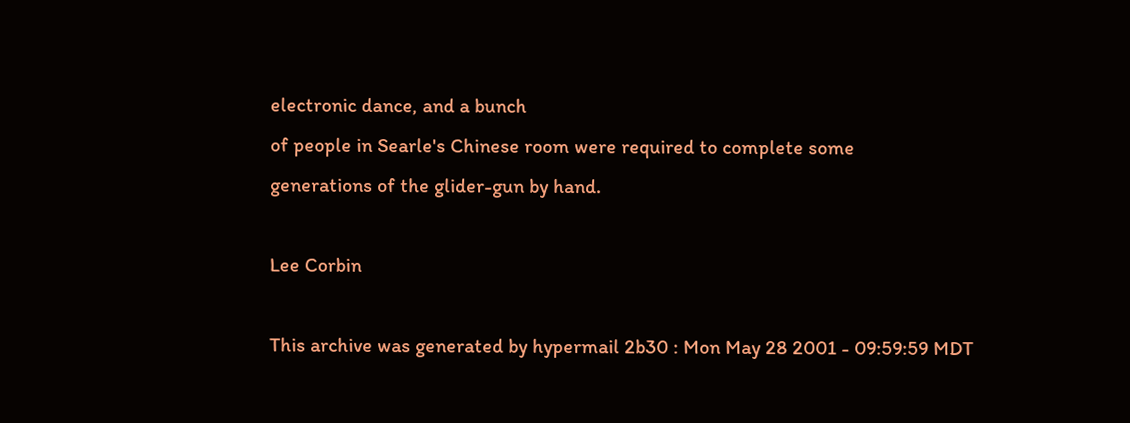electronic dance, and a bunch
of people in Searle's Chinese room were required to complete some
generations of the glider-gun by hand.

Lee Corbin

This archive was generated by hypermail 2b30 : Mon May 28 2001 - 09:59:59 MDT